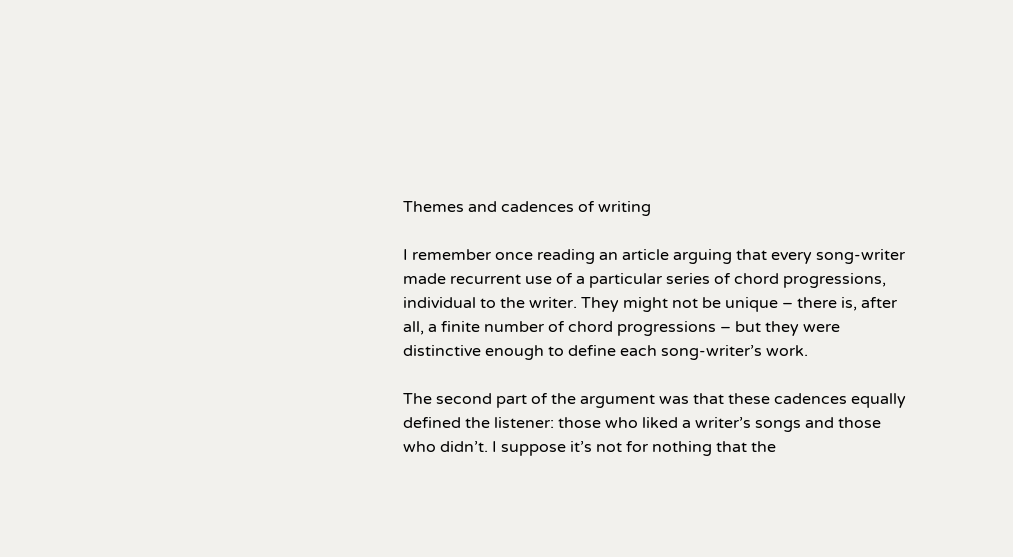Themes and cadences of writing

I remember once reading an article arguing that every song-writer made recurrent use of a particular series of chord progressions, individual to the writer. They might not be unique – there is, after all, a finite number of chord progressions – but they were distinctive enough to define each song-writer’s work.

The second part of the argument was that these cadences equally defined the listener: those who liked a writer’s songs and those who didn’t. I suppose it’s not for nothing that the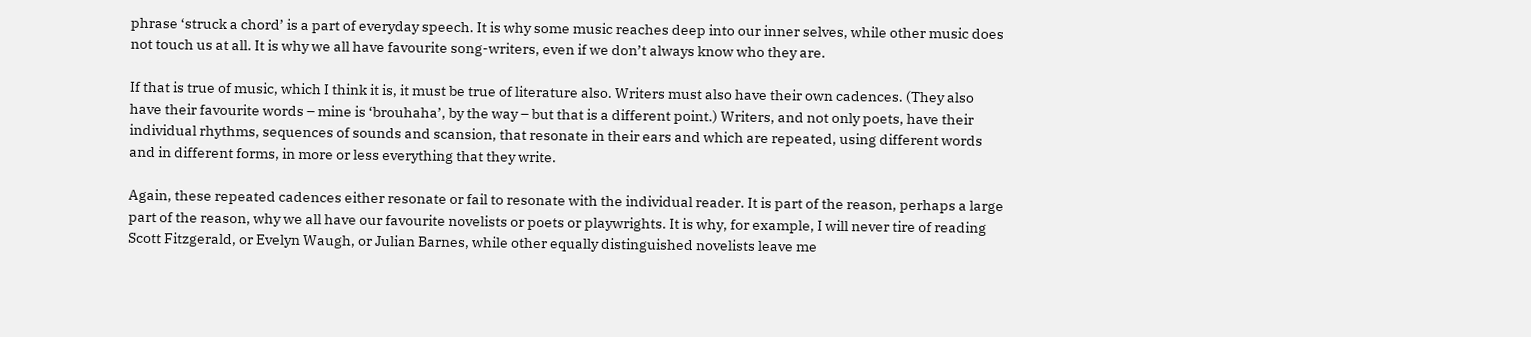phrase ‘struck a chord’ is a part of everyday speech. It is why some music reaches deep into our inner selves, while other music does not touch us at all. It is why we all have favourite song-writers, even if we don’t always know who they are.

If that is true of music, which I think it is, it must be true of literature also. Writers must also have their own cadences. (They also have their favourite words – mine is ‘brouhaha’, by the way – but that is a different point.) Writers, and not only poets, have their individual rhythms, sequences of sounds and scansion, that resonate in their ears and which are repeated, using different words and in different forms, in more or less everything that they write.

Again, these repeated cadences either resonate or fail to resonate with the individual reader. It is part of the reason, perhaps a large part of the reason, why we all have our favourite novelists or poets or playwrights. It is why, for example, I will never tire of reading Scott Fitzgerald, or Evelyn Waugh, or Julian Barnes, while other equally distinguished novelists leave me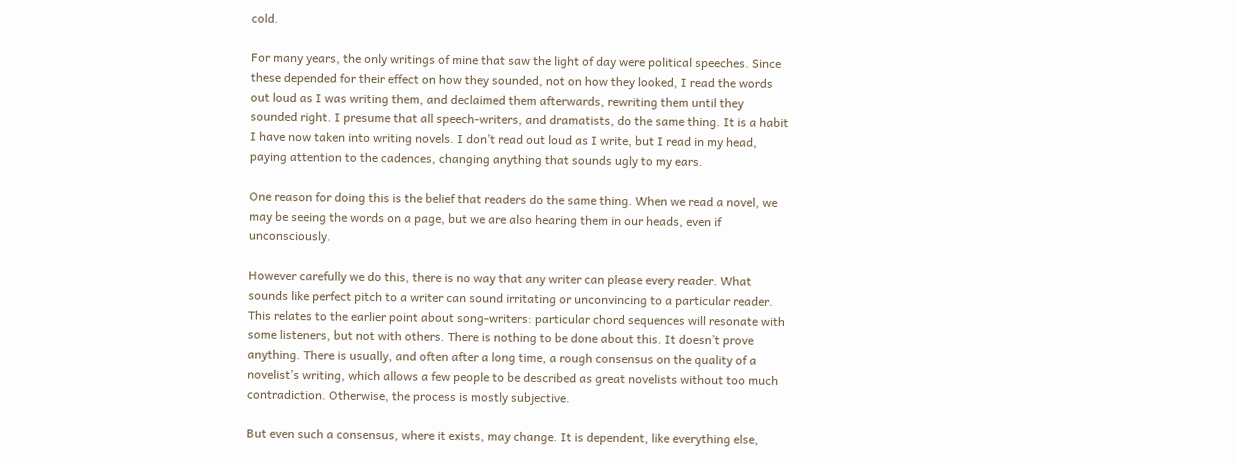cold.

For many years, the only writings of mine that saw the light of day were political speeches. Since these depended for their effect on how they sounded, not on how they looked, I read the words out loud as I was writing them, and declaimed them afterwards, rewriting them until they sounded right. I presume that all speech-writers, and dramatists, do the same thing. It is a habit I have now taken into writing novels. I don’t read out loud as I write, but I read in my head, paying attention to the cadences, changing anything that sounds ugly to my ears.

One reason for doing this is the belief that readers do the same thing. When we read a novel, we may be seeing the words on a page, but we are also hearing them in our heads, even if unconsciously.

However carefully we do this, there is no way that any writer can please every reader. What sounds like perfect pitch to a writer can sound irritating or unconvincing to a particular reader. This relates to the earlier point about song-writers: particular chord sequences will resonate with some listeners, but not with others. There is nothing to be done about this. It doesn’t prove anything. There is usually, and often after a long time, a rough consensus on the quality of a novelist’s writing, which allows a few people to be described as great novelists without too much contradiction. Otherwise, the process is mostly subjective.

But even such a consensus, where it exists, may change. It is dependent, like everything else,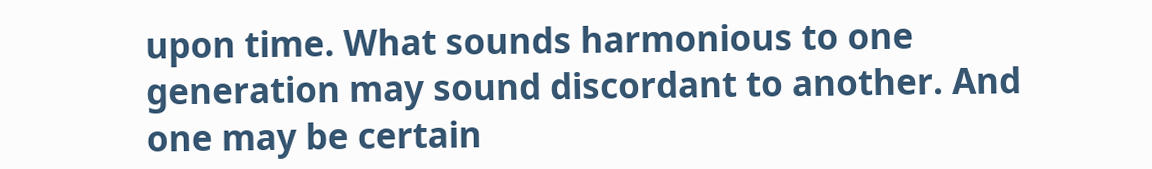upon time. What sounds harmonious to one generation may sound discordant to another. And one may be certain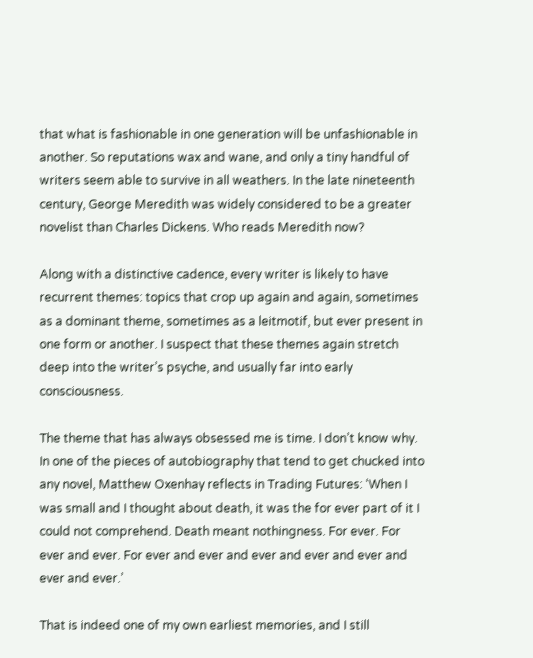that what is fashionable in one generation will be unfashionable in another. So reputations wax and wane, and only a tiny handful of writers seem able to survive in all weathers. In the late nineteenth century, George Meredith was widely considered to be a greater novelist than Charles Dickens. Who reads Meredith now?

Along with a distinctive cadence, every writer is likely to have recurrent themes: topics that crop up again and again, sometimes as a dominant theme, sometimes as a leitmotif, but ever present in one form or another. I suspect that these themes again stretch deep into the writer’s psyche, and usually far into early consciousness.

The theme that has always obsessed me is time. I don’t know why. In one of the pieces of autobiography that tend to get chucked into any novel, Matthew Oxenhay reflects in Trading Futures: ‘When I was small and I thought about death, it was the for ever part of it I could not comprehend. Death meant nothingness. For ever. For ever and ever. For ever and ever and ever and ever and ever and ever and ever.’

That is indeed one of my own earliest memories, and I still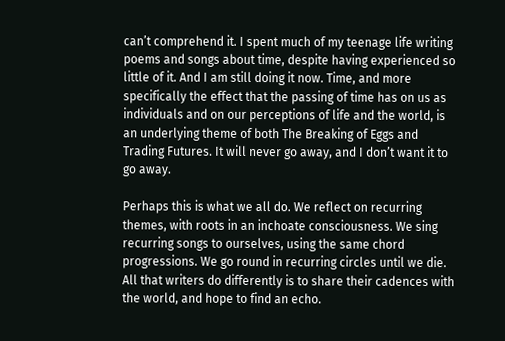can’t comprehend it. I spent much of my teenage life writing poems and songs about time, despite having experienced so little of it. And I am still doing it now. Time, and more specifically the effect that the passing of time has on us as individuals and on our perceptions of life and the world, is an underlying theme of both The Breaking of Eggs and Trading Futures. It will never go away, and I don’t want it to go away.

Perhaps this is what we all do. We reflect on recurring themes, with roots in an inchoate consciousness. We sing recurring songs to ourselves, using the same chord progressions. We go round in recurring circles until we die. All that writers do differently is to share their cadences with the world, and hope to find an echo.